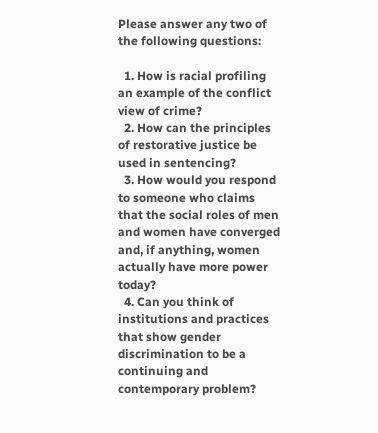Please answer any two of the following questions:

  1. How is racial profiling an example of the conflict view of crime?
  2. How can the principles of restorative justice be used in sentencing?
  3. How would you respond to someone who claims that the social roles of men and women have converged and, if anything, women actually have more power today?
  4. Can you think of institutions and practices that show gender discrimination to be a continuing and contemporary problem?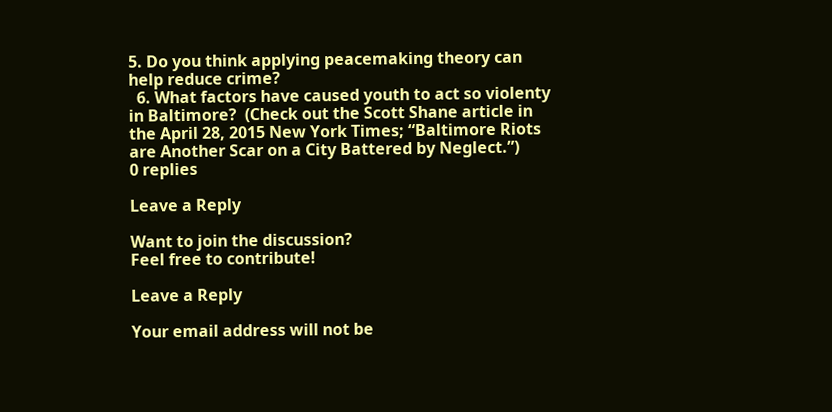5. Do you think applying peacemaking theory can help reduce crime?
  6. What factors have caused youth to act so violenty in Baltimore?  (Check out the Scott Shane article in the April 28, 2015 New York Times; “Baltimore Riots are Another Scar on a City Battered by Neglect.”)
0 replies

Leave a Reply

Want to join the discussion?
Feel free to contribute!

Leave a Reply

Your email address will not be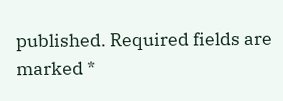published. Required fields are marked *